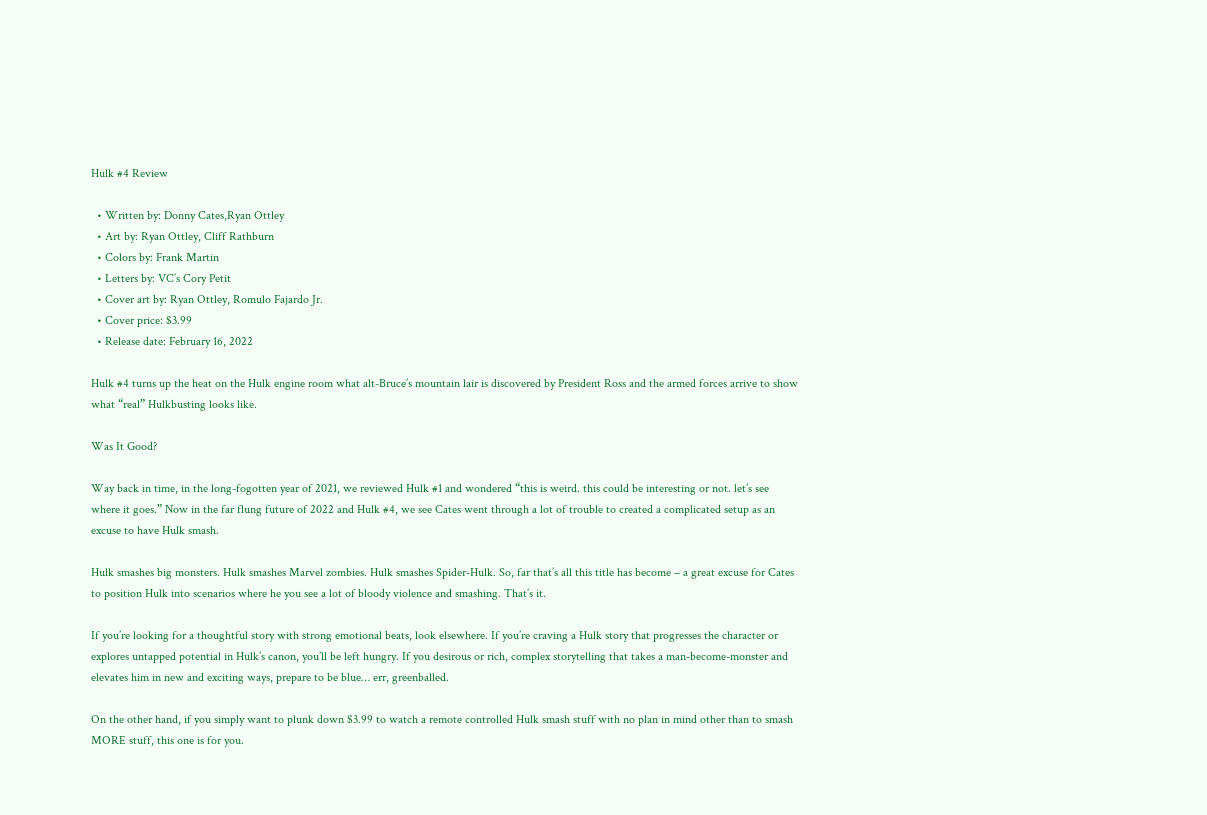Hulk #4 Review

  • Written by: Donny Cates,Ryan Ottley
  • Art by: Ryan Ottley, Cliff Rathburn
  • Colors by: Frank Martin
  • Letters by: VC’s Cory Petit
  • Cover art by: Ryan Ottley, Romulo Fajardo Jr.
  • Cover price: $3.99
  • Release date: February 16, 2022

Hulk #4 turns up the heat on the Hulk engine room what alt-Bruce’s mountain lair is discovered by President Ross and the armed forces arrive to show what “real” Hulkbusting looks like.

Was It Good?

Way back in time, in the long-fogotten year of 2021, we reviewed Hulk #1 and wondered “this is weird. this could be interesting or not. let’s see where it goes.” Now in the far flung future of 2022 and Hulk #4, we see Cates went through a lot of trouble to created a complicated setup as an excuse to have Hulk smash.

Hulk smashes big monsters. Hulk smashes Marvel zombies. Hulk smashes Spider-Hulk. So, far that’s all this title has become – a great excuse for Cates to position Hulk into scenarios where he you see a lot of bloody violence and smashing. That’s it.

If you’re looking for a thoughtful story with strong emotional beats, look elsewhere. If you’re craving a Hulk story that progresses the character or explores untapped potential in Hulk’s canon, you’ll be left hungry. If you desirous or rich, complex storytelling that takes a man-become-monster and elevates him in new and exciting ways, prepare to be blue… err, greenballed.

On the other hand, if you simply want to plunk down $3.99 to watch a remote controlled Hulk smash stuff with no plan in mind other than to smash MORE stuff, this one is for you.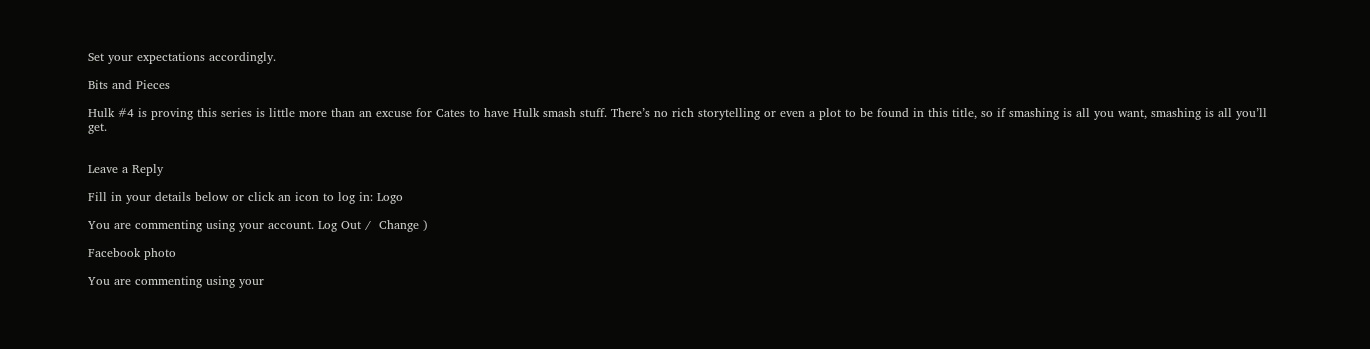Set your expectations accordingly.

Bits and Pieces

Hulk #4 is proving this series is little more than an excuse for Cates to have Hulk smash stuff. There’s no rich storytelling or even a plot to be found in this title, so if smashing is all you want, smashing is all you’ll get.


Leave a Reply

Fill in your details below or click an icon to log in: Logo

You are commenting using your account. Log Out /  Change )

Facebook photo

You are commenting using your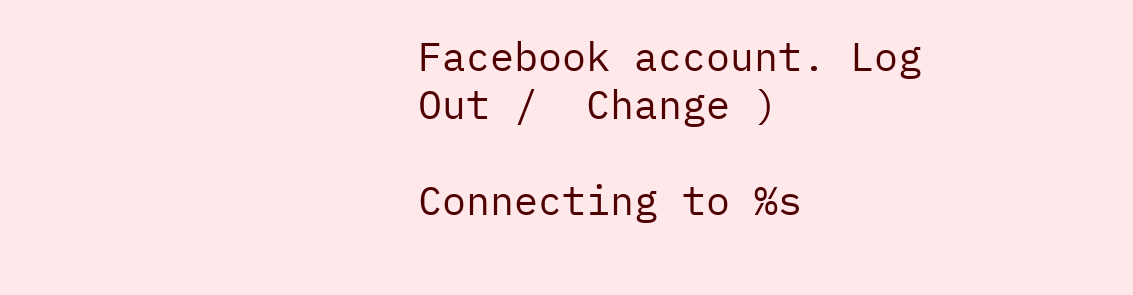Facebook account. Log Out /  Change )

Connecting to %s